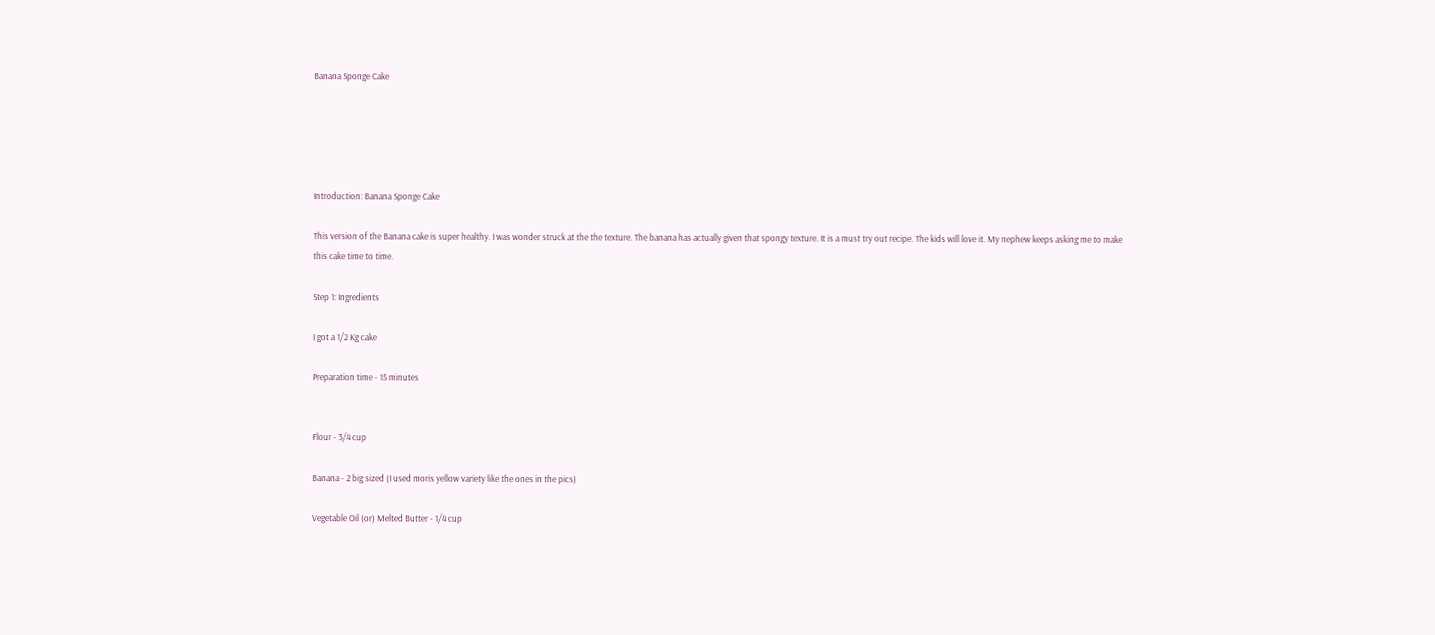Banana Sponge Cake





Introduction: Banana Sponge Cake

This version of the Banana cake is super healthy. I was wonder struck at the the texture. The banana has actually given that spongy texture. It is a must try out recipe. The kids will love it. My nephew keeps asking me to make this cake time to time.

Step 1: Ingredients

I got a 1/2 Kg cake

Preparation time - 15 minutes


Flour - 3/4 cup

Banana - 2 big sized (I used moris yellow variety like the ones in the pics)

Vegetable Oil (or) Melted Butter - 1/4 cup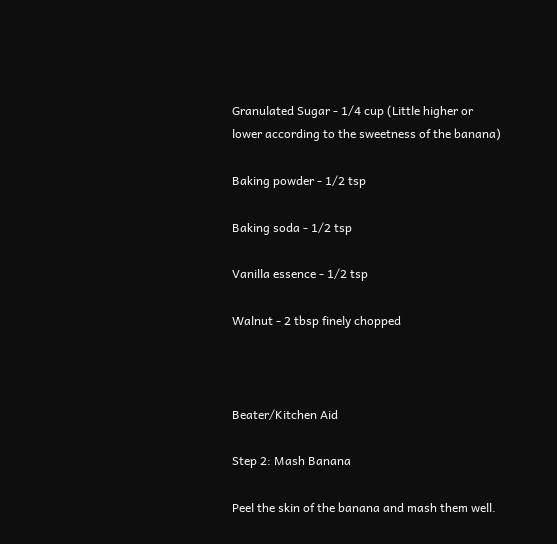Granulated Sugar - 1/4 cup (Little higher or lower according to the sweetness of the banana)

Baking powder - 1/2 tsp

Baking soda - 1/2 tsp

Vanilla essence - 1/2 tsp

Walnut - 2 tbsp finely chopped



Beater/Kitchen Aid

Step 2: Mash Banana

Peel the skin of the banana and mash them well.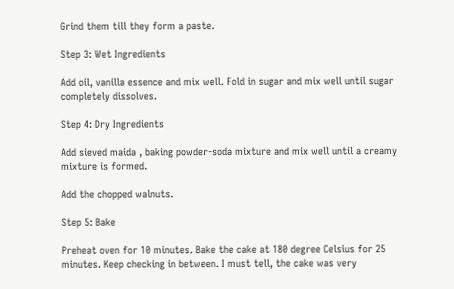Grind them till they form a paste.

Step 3: Wet Ingredients

Add oil, vanilla essence and mix well. Fold in sugar and mix well until sugar completely dissolves.

Step 4: Dry Ingredients

Add sieved maida , baking powder-soda mixture and mix well until a creamy mixture is formed.

Add the chopped walnuts.

Step 5: Bake

Preheat oven for 10 minutes. Bake the cake at 180 degree Celsius for 25 minutes. Keep checking in between. I must tell, the cake was very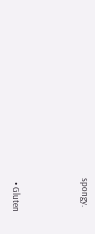spongy.



  • Gluten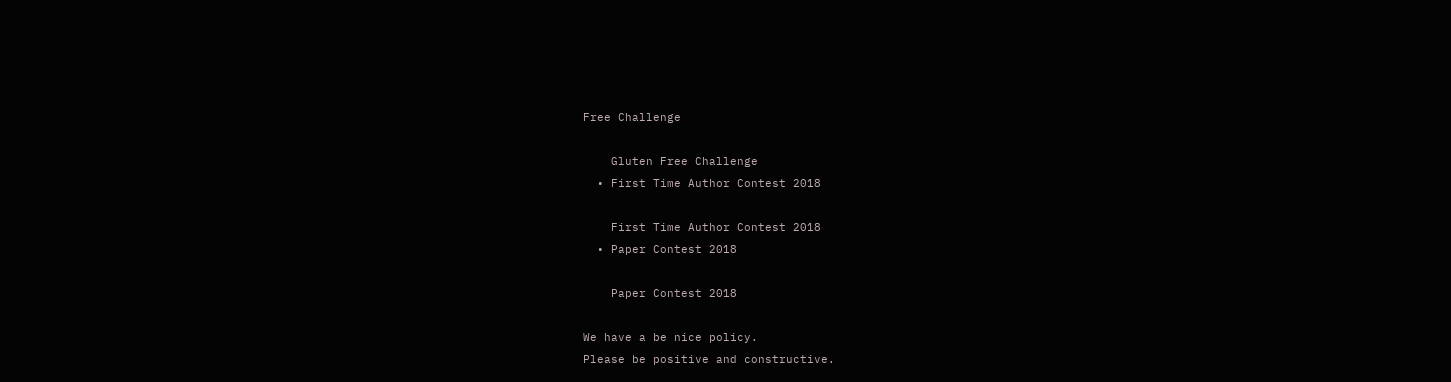Free Challenge

    Gluten Free Challenge
  • First Time Author Contest 2018

    First Time Author Contest 2018
  • Paper Contest 2018

    Paper Contest 2018

We have a be nice policy.
Please be positive and constructive.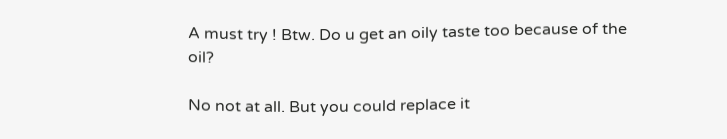A must try ! Btw. Do u get an oily taste too because of the oil?

No not at all. But you could replace it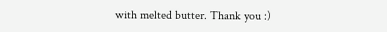with melted butter. Thank you :)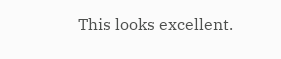This looks excellent.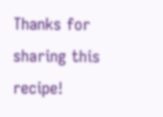Thanks for sharing this recipe!